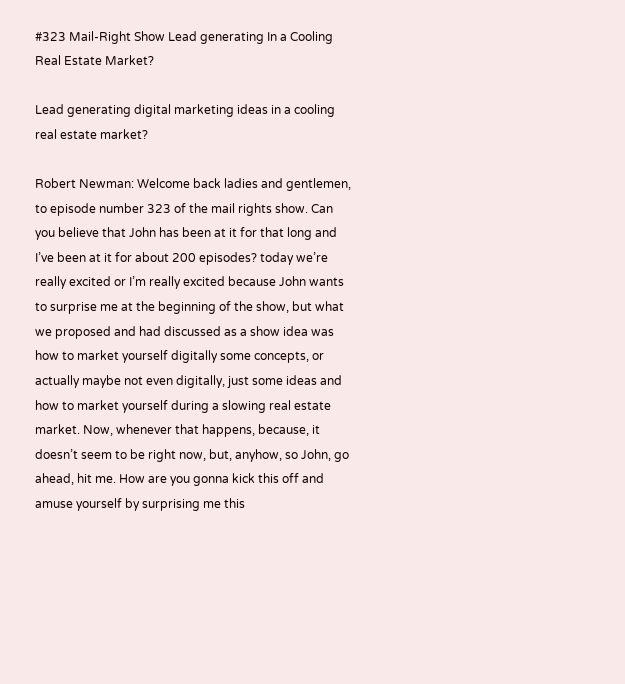#323 Mail-Right Show Lead generating In a Cooling Real Estate Market?

Lead generating digital marketing ideas in a cooling real estate market?

Robert Newman: Welcome back ladies and gentlemen, to episode number 323 of the mail rights show. Can you believe that John has been at it for that long and I’ve been at it for about 200 episodes? today we’re really excited or I’m really excited because John wants to surprise me at the beginning of the show, but what we proposed and had discussed as a show idea was how to market yourself digitally some concepts, or actually maybe not even digitally, just some ideas and how to market yourself during a slowing real estate market. Now, whenever that happens, because, it doesn’t seem to be right now, but, anyhow, so John, go ahead, hit me. How are you gonna kick this off and amuse yourself by surprising me this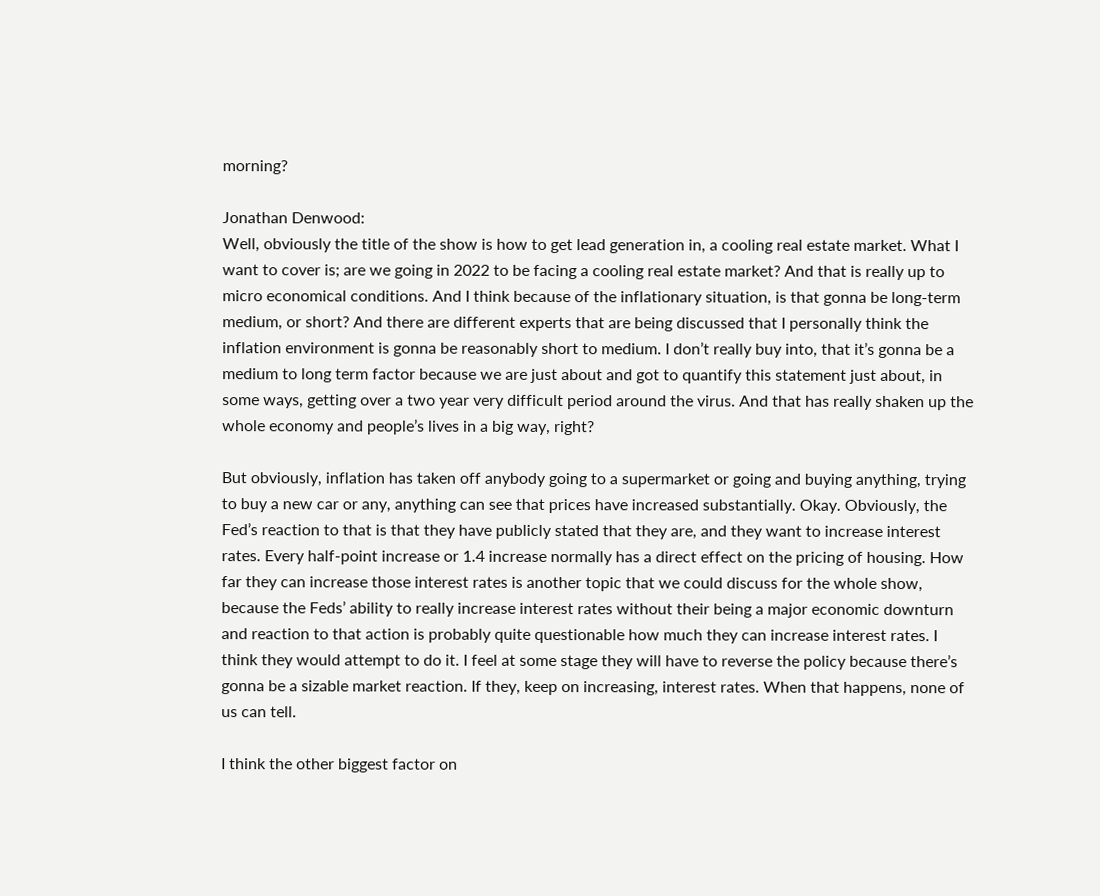morning?

Jonathan Denwood:
Well, obviously the title of the show is how to get lead generation in, a cooling real estate market. What I want to cover is; are we going in 2022 to be facing a cooling real estate market? And that is really up to micro economical conditions. And I think because of the inflationary situation, is that gonna be long-term medium, or short? And there are different experts that are being discussed that I personally think the inflation environment is gonna be reasonably short to medium. I don’t really buy into, that it’s gonna be a medium to long term factor because we are just about and got to quantify this statement just about, in some ways, getting over a two year very difficult period around the virus. And that has really shaken up the whole economy and people’s lives in a big way, right?

But obviously, inflation has taken off anybody going to a supermarket or going and buying anything, trying to buy a new car or any, anything can see that prices have increased substantially. Okay. Obviously, the Fed’s reaction to that is that they have publicly stated that they are, and they want to increase interest rates. Every half-point increase or 1.4 increase normally has a direct effect on the pricing of housing. How far they can increase those interest rates is another topic that we could discuss for the whole show, because the Feds’ ability to really increase interest rates without their being a major economic downturn and reaction to that action is probably quite questionable how much they can increase interest rates. I think they would attempt to do it. I feel at some stage they will have to reverse the policy because there’s gonna be a sizable market reaction. If they, keep on increasing, interest rates. When that happens, none of us can tell.

I think the other biggest factor on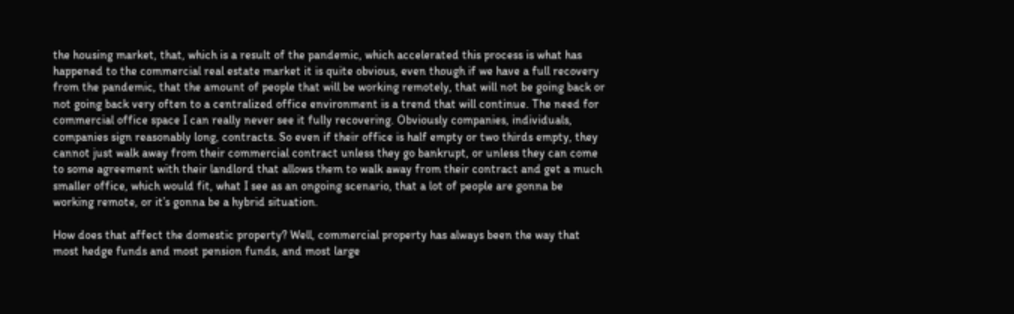the housing market, that, which is a result of the pandemic, which accelerated this process is what has happened to the commercial real estate market it is quite obvious, even though if we have a full recovery from the pandemic, that the amount of people that will be working remotely, that will not be going back or not going back very often to a centralized office environment is a trend that will continue. The need for commercial office space I can really never see it fully recovering. Obviously companies, individuals, companies sign reasonably long, contracts. So even if their office is half empty or two thirds empty, they cannot just walk away from their commercial contract unless they go bankrupt, or unless they can come to some agreement with their landlord that allows them to walk away from their contract and get a much smaller office, which would fit, what I see as an ongoing scenario, that a lot of people are gonna be working remote, or it’s gonna be a hybrid situation.

How does that affect the domestic property? Well, commercial property has always been the way that most hedge funds and most pension funds, and most large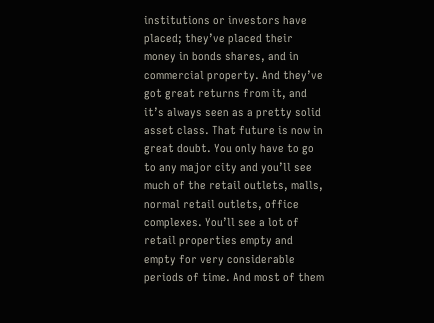institutions or investors have placed; they’ve placed their money in bonds shares, and in commercial property. And they’ve got great returns from it, and it’s always seen as a pretty solid asset class. That future is now in great doubt. You only have to go to any major city and you’ll see much of the retail outlets, malls, normal retail outlets, office complexes. You’ll see a lot of retail properties empty and empty for very considerable periods of time. And most of them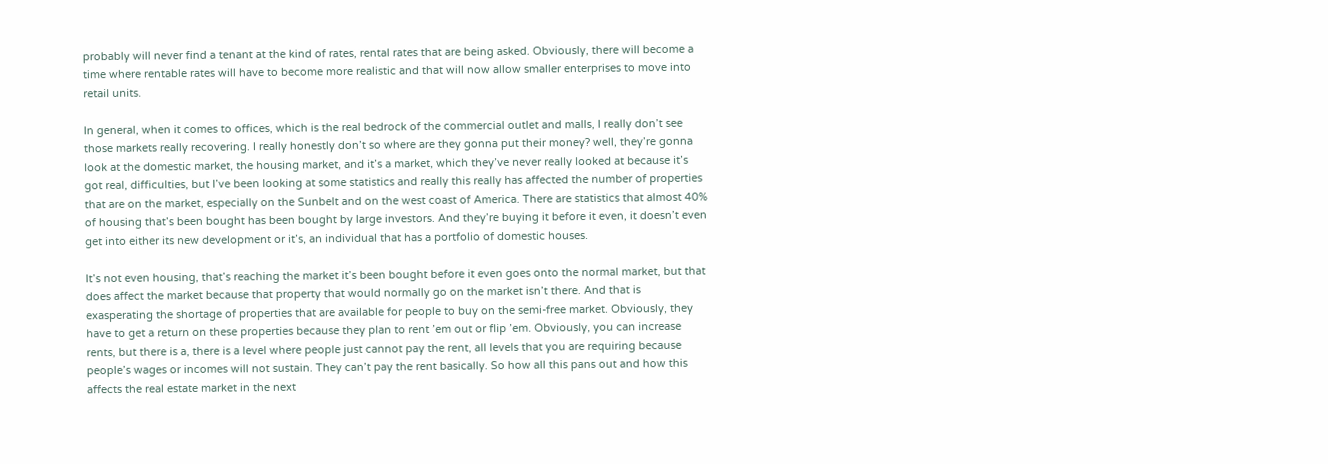probably will never find a tenant at the kind of rates, rental rates that are being asked. Obviously, there will become a time where rentable rates will have to become more realistic and that will now allow smaller enterprises to move into retail units.

In general, when it comes to offices, which is the real bedrock of the commercial outlet and malls, I really don’t see those markets really recovering. I really honestly don’t so where are they gonna put their money? well, they’re gonna look at the domestic market, the housing market, and it’s a market, which they’ve never really looked at because it’s got real, difficulties, but I’ve been looking at some statistics and really this really has affected the number of properties that are on the market, especially on the Sunbelt and on the west coast of America. There are statistics that almost 40% of housing that’s been bought has been bought by large investors. And they’re buying it before it even, it doesn’t even get into either its new development or it’s, an individual that has a portfolio of domestic houses.

It’s not even housing, that’s reaching the market it’s been bought before it even goes onto the normal market, but that does affect the market because that property that would normally go on the market isn’t there. And that is exasperating the shortage of properties that are available for people to buy on the semi-free market. Obviously, they have to get a return on these properties because they plan to rent ’em out or flip ’em. Obviously, you can increase rents, but there is a, there is a level where people just cannot pay the rent, all levels that you are requiring because people’s wages or incomes will not sustain. They can’t pay the rent basically. So how all this pans out and how this affects the real estate market in the next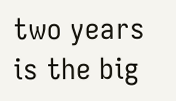two years is the big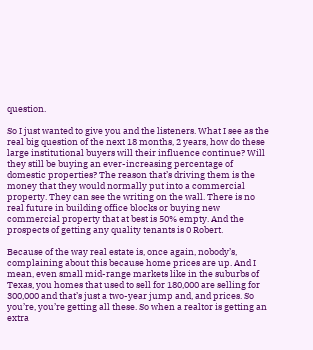question.

So I just wanted to give you and the listeners. What I see as the real big question of the next 18 months, 2 years, how do these large institutional buyers will their influence continue? Will they still be buying an ever-increasing percentage of domestic properties? The reason that’s driving them is the money that they would normally put into a commercial property. They can see the writing on the wall. There is no real future in building office blocks or buying new commercial property that at best is 50% empty. And the prospects of getting any quality tenants is 0 Robert.

Because of the way real estate is, once again, nobody’s, complaining about this because home prices are up. And I mean, even small mid-range markets like in the suburbs of Texas, you homes that used to sell for 180,000 are selling for 300,000 and that’s just a two-year jump and, and prices. So you’re, you’re getting all these. So when a realtor is getting an extra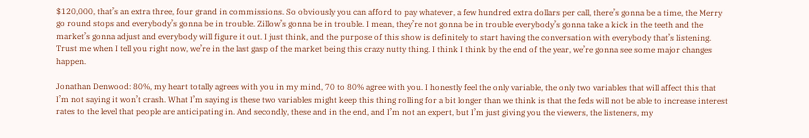$120,000, that’s an extra three, four grand in commissions. So obviously you can afford to pay whatever, a few hundred extra dollars per call, there’s gonna be a time, the Merry go round stops and everybody’s gonna be in trouble. Zillow’s gonna be in trouble. I mean, they’re not gonna be in trouble everybody’s gonna take a kick in the teeth and the market’s gonna adjust and everybody will figure it out. I just think, and the purpose of this show is definitely to start having the conversation with everybody that’s listening. Trust me when I tell you right now, we’re in the last gasp of the market being this crazy nutty thing. I think I think by the end of the year, we’re gonna see some major changes happen.

Jonathan Denwood: 80%, my heart totally agrees with you in my mind, 70 to 80% agree with you. I honestly feel the only variable, the only two variables that will affect this that I’m not saying it won’t crash. What I’m saying is these two variables might keep this thing rolling for a bit longer than we think is that the feds will not be able to increase interest rates to the level that people are anticipating in. And secondly, these and in the end, and I’m not an expert, but I’m just giving you the viewers, the listeners, my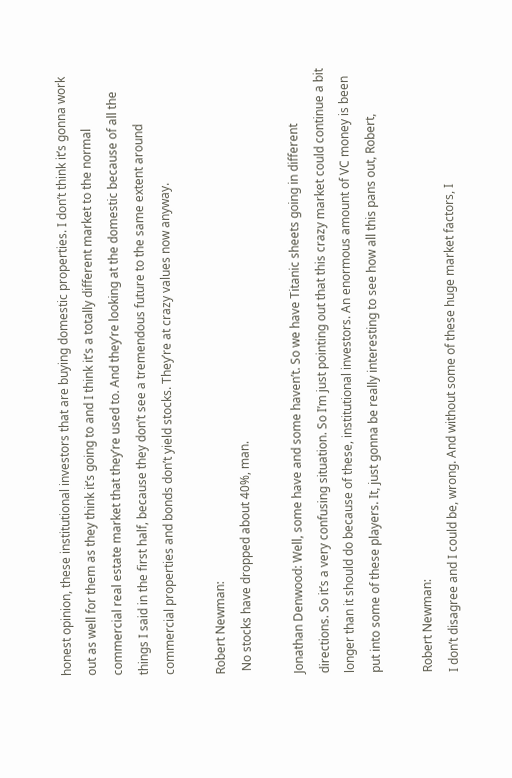honest opinion, these institutional investors that are buying domestic properties. I don’t think it’s gonna work out as well for them as they think it’s going to and I think it’s a totally different market to the normal commercial real estate market that they’re used to. And they’re looking at the domestic because of all the things I said in the first half, because they don’t see a tremendous future to the same extent around commercial properties and bonds don’t yield stocks. They’re at crazy values now anyway.

Robert Newman:
 No stocks have dropped about 40%, man.

Jonathan Denwood: Well, some have and some haven’t. So we have Titanic sheets going in different directions. So it’s a very confusing situation. So I’m just pointing out that this crazy market could continue a bit longer than it should do because of these, institutional investors. An enormous amount of VC money is been put into some of these players. It, just gonna be really interesting to see how all this pans out, Robert,

Robert Newman:
I don’t disagree and I could be, wrong. And without some of these huge market factors, I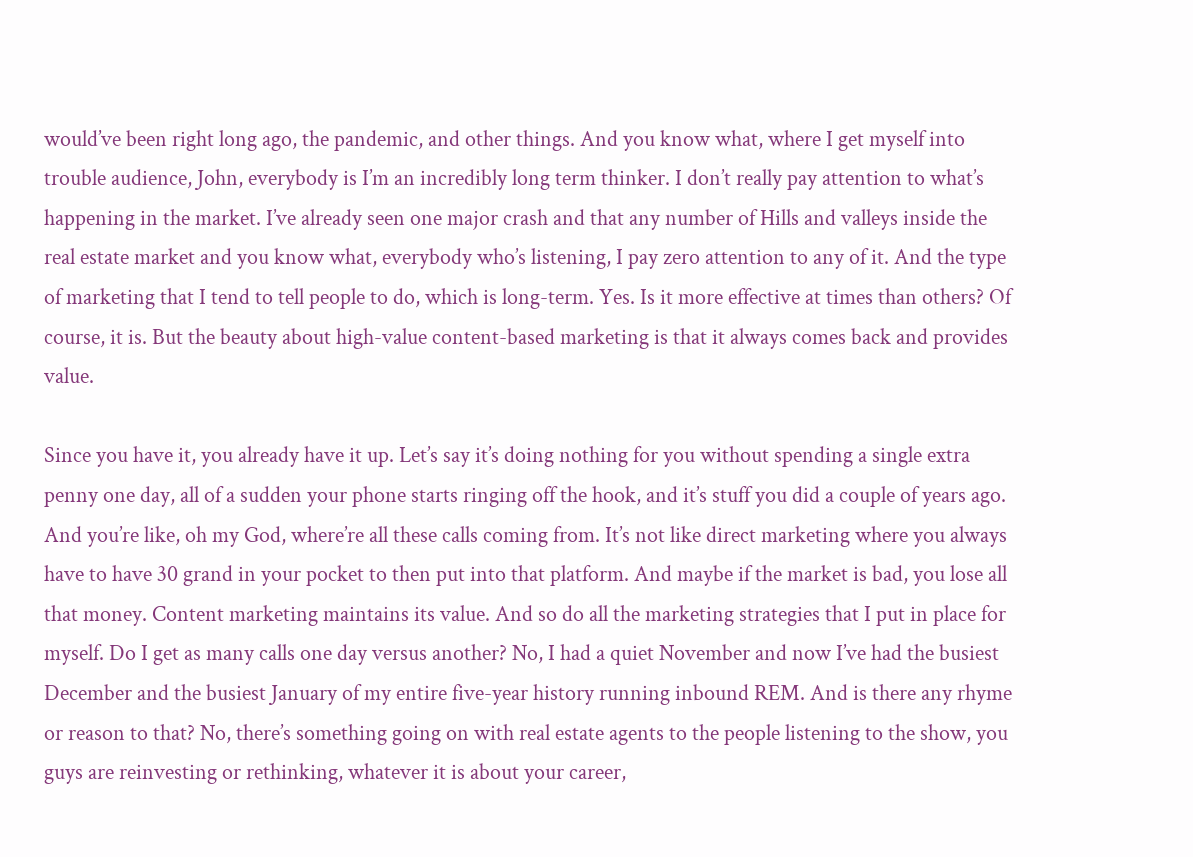would’ve been right long ago, the pandemic, and other things. And you know what, where I get myself into trouble audience, John, everybody is I’m an incredibly long term thinker. I don’t really pay attention to what’s happening in the market. I’ve already seen one major crash and that any number of Hills and valleys inside the real estate market and you know what, everybody who’s listening, I pay zero attention to any of it. And the type of marketing that I tend to tell people to do, which is long-term. Yes. Is it more effective at times than others? Of course, it is. But the beauty about high-value content-based marketing is that it always comes back and provides value.

Since you have it, you already have it up. Let’s say it’s doing nothing for you without spending a single extra penny one day, all of a sudden your phone starts ringing off the hook, and it’s stuff you did a couple of years ago. And you’re like, oh my God, where’re all these calls coming from. It’s not like direct marketing where you always have to have 30 grand in your pocket to then put into that platform. And maybe if the market is bad, you lose all that money. Content marketing maintains its value. And so do all the marketing strategies that I put in place for myself. Do I get as many calls one day versus another? No, I had a quiet November and now I’ve had the busiest December and the busiest January of my entire five-year history running inbound REM. And is there any rhyme or reason to that? No, there’s something going on with real estate agents to the people listening to the show, you guys are reinvesting or rethinking, whatever it is about your career,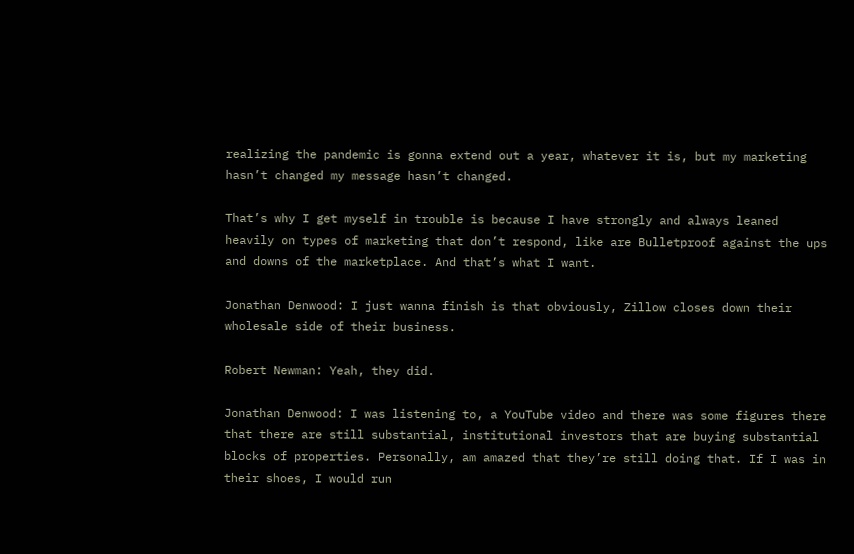realizing the pandemic is gonna extend out a year, whatever it is, but my marketing hasn’t changed my message hasn’t changed.

That’s why I get myself in trouble is because I have strongly and always leaned heavily on types of marketing that don’t respond, like are Bulletproof against the ups and downs of the marketplace. And that’s what I want.

Jonathan Denwood: I just wanna finish is that obviously, Zillow closes down their wholesale side of their business.

Robert Newman: Yeah, they did.

Jonathan Denwood: I was listening to, a YouTube video and there was some figures there that there are still substantial, institutional investors that are buying substantial blocks of properties. Personally, am amazed that they’re still doing that. If I was in their shoes, I would run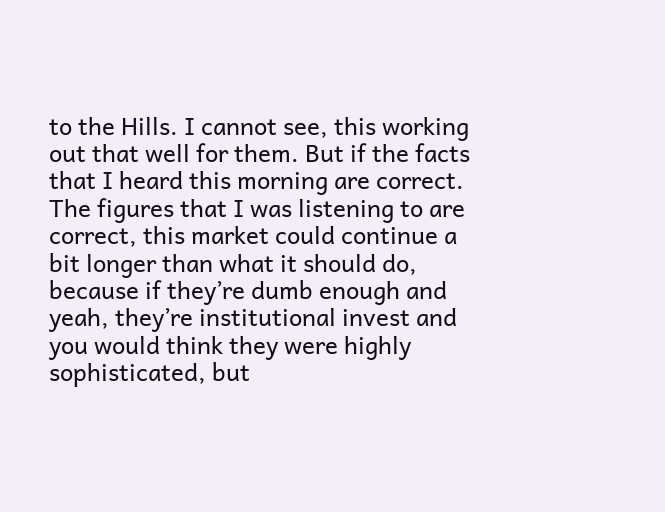to the Hills. I cannot see, this working out that well for them. But if the facts that I heard this morning are correct. The figures that I was listening to are correct, this market could continue a bit longer than what it should do, because if they’re dumb enough and yeah, they’re institutional invest and you would think they were highly sophisticated, but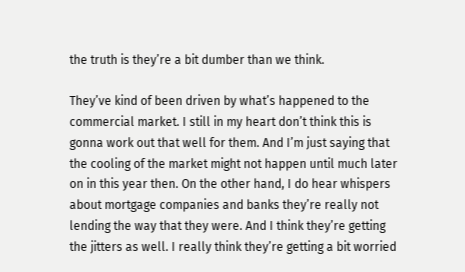the truth is they’re a bit dumber than we think.

They’ve kind of been driven by what’s happened to the commercial market. I still in my heart don’t think this is gonna work out that well for them. And I’m just saying that the cooling of the market might not happen until much later on in this year then. On the other hand, I do hear whispers about mortgage companies and banks they’re really not lending the way that they were. And I think they’re getting the jitters as well. I really think they’re getting a bit worried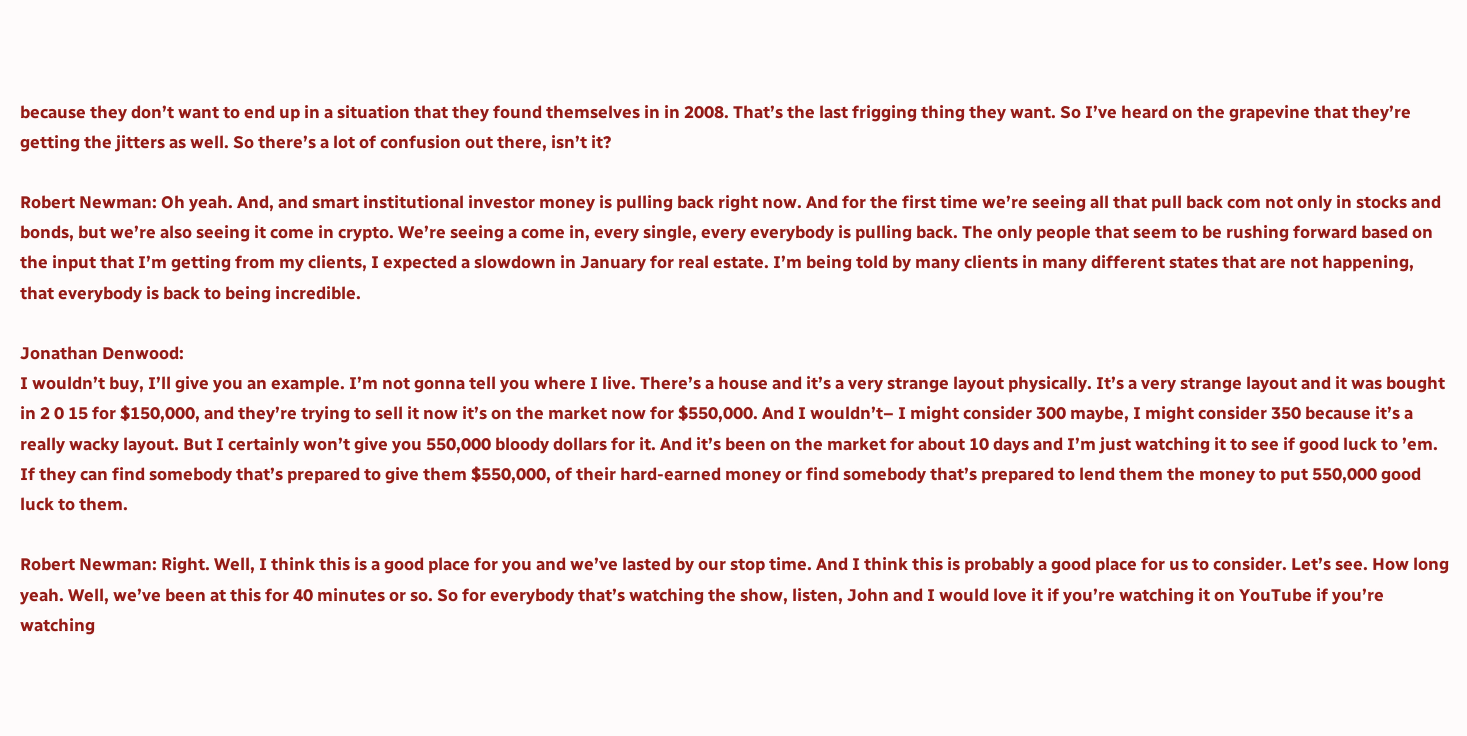because they don’t want to end up in a situation that they found themselves in in 2008. That’s the last frigging thing they want. So I’ve heard on the grapevine that they’re getting the jitters as well. So there’s a lot of confusion out there, isn’t it?

Robert Newman: Oh yeah. And, and smart institutional investor money is pulling back right now. And for the first time we’re seeing all that pull back com not only in stocks and bonds, but we’re also seeing it come in crypto. We’re seeing a come in, every single, every everybody is pulling back. The only people that seem to be rushing forward based on the input that I’m getting from my clients, I expected a slowdown in January for real estate. I’m being told by many clients in many different states that are not happening, that everybody is back to being incredible.

Jonathan Denwood:
I wouldn’t buy, I’ll give you an example. I’m not gonna tell you where I live. There’s a house and it’s a very strange layout physically. It’s a very strange layout and it was bought in 2 0 15 for $150,000, and they’re trying to sell it now it’s on the market now for $550,000. And I wouldn’t– I might consider 300 maybe, I might consider 350 because it’s a really wacky layout. But I certainly won’t give you 550,000 bloody dollars for it. And it’s been on the market for about 10 days and I’m just watching it to see if good luck to ’em. If they can find somebody that’s prepared to give them $550,000, of their hard-earned money or find somebody that’s prepared to lend them the money to put 550,000 good luck to them.

Robert Newman: Right. Well, I think this is a good place for you and we’ve lasted by our stop time. And I think this is probably a good place for us to consider. Let’s see. How long yeah. Well, we’ve been at this for 40 minutes or so. So for everybody that’s watching the show, listen, John and I would love it if you’re watching it on YouTube if you’re watching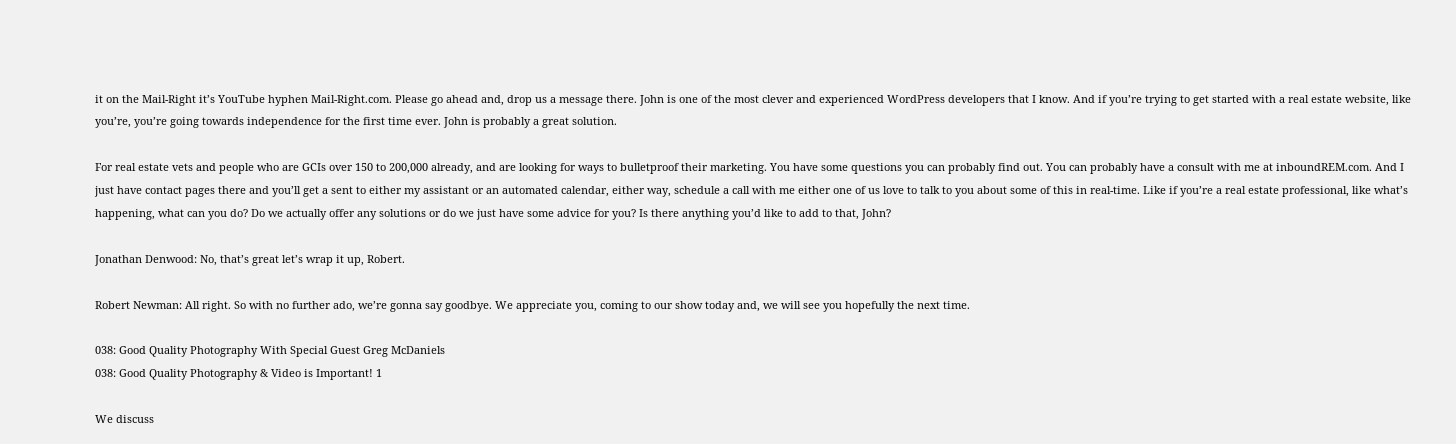it on the Mail-Right it’s YouTube hyphen Mail-Right.com. Please go ahead and, drop us a message there. John is one of the most clever and experienced WordPress developers that I know. And if you’re trying to get started with a real estate website, like you’re, you’re going towards independence for the first time ever. John is probably a great solution.

For real estate vets and people who are GCIs over 150 to 200,000 already, and are looking for ways to bulletproof their marketing. You have some questions you can probably find out. You can probably have a consult with me at inboundREM.com. And I just have contact pages there and you’ll get a sent to either my assistant or an automated calendar, either way, schedule a call with me either one of us love to talk to you about some of this in real-time. Like if you’re a real estate professional, like what’s happening, what can you do? Do we actually offer any solutions or do we just have some advice for you? Is there anything you’d like to add to that, John?

Jonathan Denwood: No, that’s great let’s wrap it up, Robert.

Robert Newman: All right. So with no further ado, we’re gonna say goodbye. We appreciate you, coming to our show today and, we will see you hopefully the next time.

038: Good Quality Photography With Special Guest Greg McDaniels
038: Good Quality Photography & Video is Important! 1

We discuss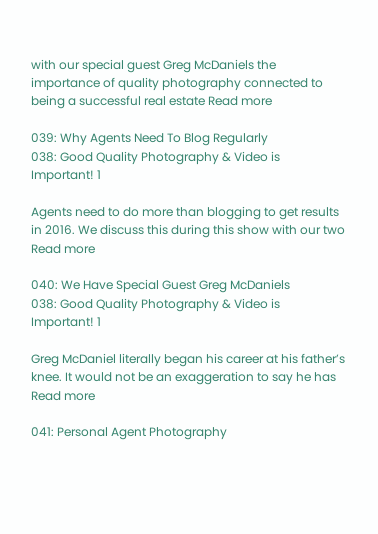with our special guest Greg McDaniels the importance of quality photography connected to being a successful real estate Read more

039: Why Agents Need To Blog Regularly
038: Good Quality Photography & Video is Important! 1

Agents need to do more than blogging to get results in 2016. We discuss this during this show with our two Read more

040: We Have Special Guest Greg McDaniels
038: Good Quality Photography & Video is Important! 1

Greg McDaniel literally began his career at his father’s knee. It would not be an exaggeration to say he has Read more

041: Personal Agent Photography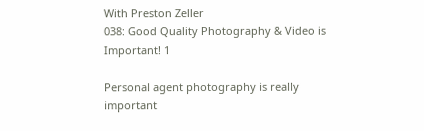With Preston Zeller
038: Good Quality Photography & Video is Important! 1

Personal agent photography is really important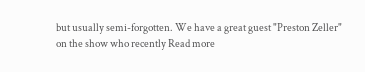but usually semi-forgotten. We have a great guest "Preston Zeller" on the show who recently Read more